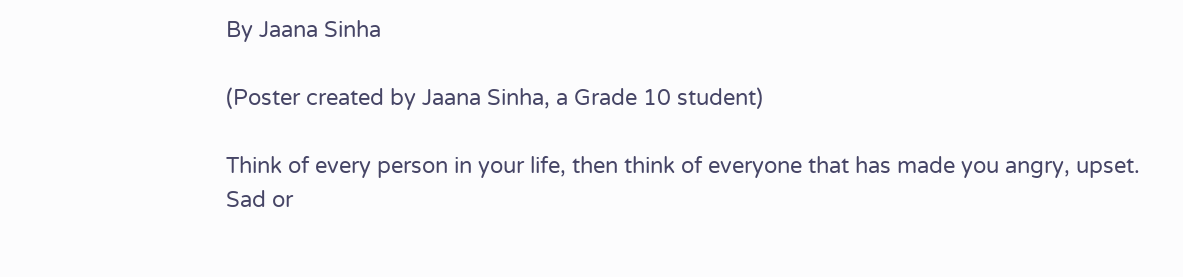By Jaana Sinha

(Poster created by Jaana Sinha, a Grade 10 student)

Think of every person in your life, then think of everyone that has made you angry, upset. Sad or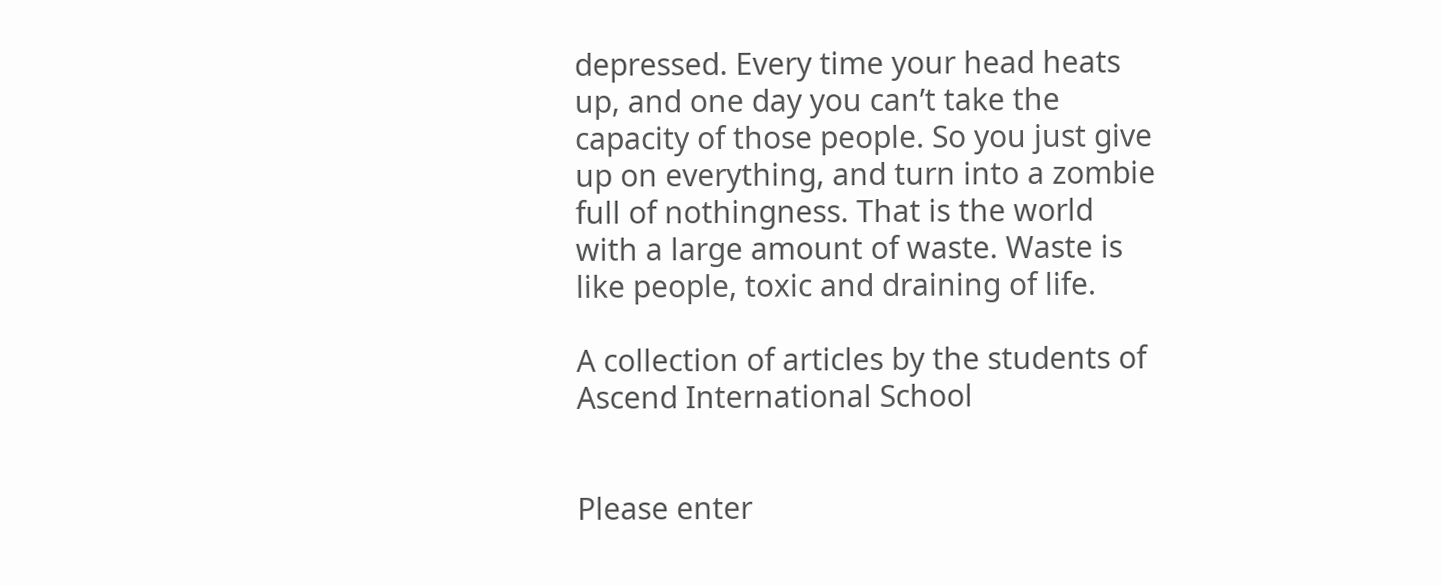depressed. Every time your head heats up, and one day you can’t take the capacity of those people. So you just give up on everything, and turn into a zombie full of nothingness. That is the world with a large amount of waste. Waste is like people, toxic and draining of life.

A collection of articles by the students of Ascend International School


Please enter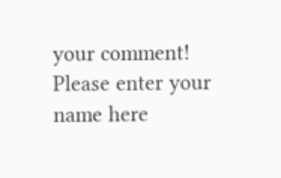your comment!
Please enter your name here